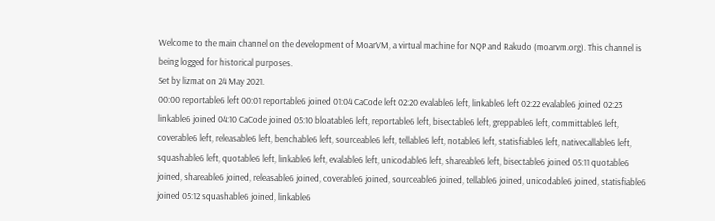Welcome to the main channel on the development of MoarVM, a virtual machine for NQP and Rakudo (moarvm.org). This channel is being logged for historical purposes.
Set by lizmat on 24 May 2021.
00:00 reportable6 left 00:01 reportable6 joined 01:04 CaCode left 02:20 evalable6 left, linkable6 left 02:22 evalable6 joined 02:23 linkable6 joined 04:10 CaCode joined 05:10 bloatable6 left, reportable6 left, bisectable6 left, greppable6 left, committable6 left, coverable6 left, releasable6 left, benchable6 left, sourceable6 left, tellable6 left, notable6 left, statisfiable6 left, nativecallable6 left, squashable6 left, quotable6 left, linkable6 left, evalable6 left, unicodable6 left, shareable6 left, bisectable6 joined 05:11 quotable6 joined, shareable6 joined, releasable6 joined, coverable6 joined, sourceable6 joined, tellable6 joined, unicodable6 joined, statisfiable6 joined 05:12 squashable6 joined, linkable6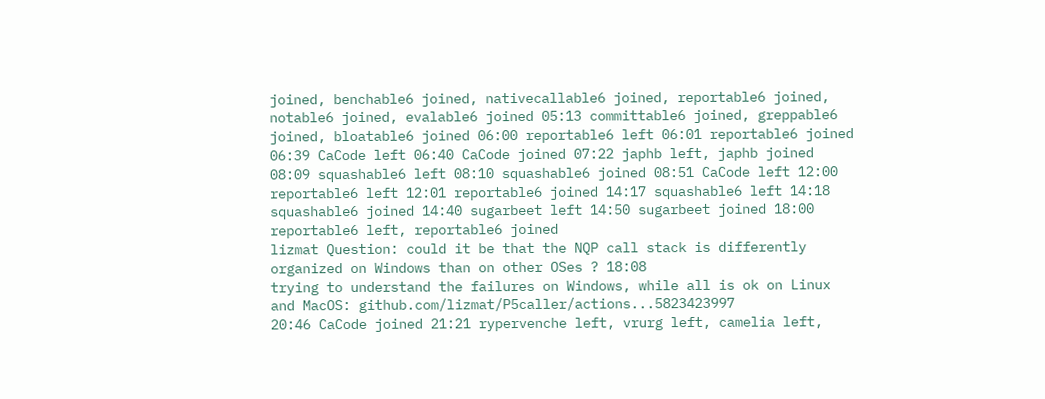joined, benchable6 joined, nativecallable6 joined, reportable6 joined, notable6 joined, evalable6 joined 05:13 committable6 joined, greppable6 joined, bloatable6 joined 06:00 reportable6 left 06:01 reportable6 joined 06:39 CaCode left 06:40 CaCode joined 07:22 japhb left, japhb joined 08:09 squashable6 left 08:10 squashable6 joined 08:51 CaCode left 12:00 reportable6 left 12:01 reportable6 joined 14:17 squashable6 left 14:18 squashable6 joined 14:40 sugarbeet left 14:50 sugarbeet joined 18:00 reportable6 left, reportable6 joined
lizmat Question: could it be that the NQP call stack is differently organized on Windows than on other OSes ? 18:08
trying to understand the failures on Windows, while all is ok on Linux and MacOS: github.com/lizmat/P5caller/actions...5823423997
20:46 CaCode joined 21:21 rypervenche left, vrurg left, camelia left,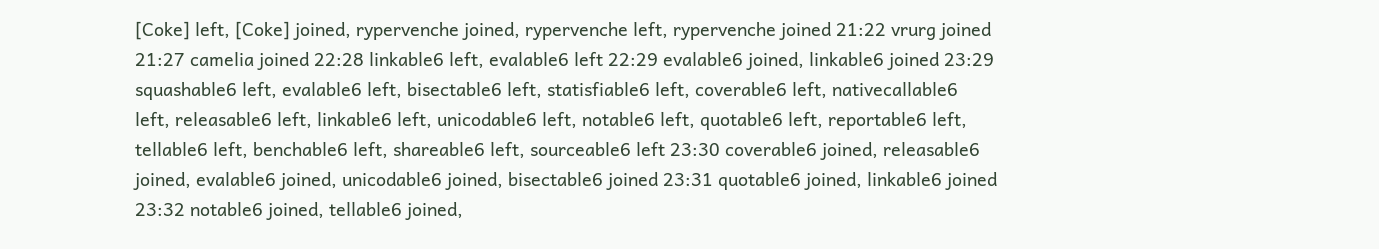[Coke] left, [Coke] joined, rypervenche joined, rypervenche left, rypervenche joined 21:22 vrurg joined 21:27 camelia joined 22:28 linkable6 left, evalable6 left 22:29 evalable6 joined, linkable6 joined 23:29 squashable6 left, evalable6 left, bisectable6 left, statisfiable6 left, coverable6 left, nativecallable6 left, releasable6 left, linkable6 left, unicodable6 left, notable6 left, quotable6 left, reportable6 left, tellable6 left, benchable6 left, shareable6 left, sourceable6 left 23:30 coverable6 joined, releasable6 joined, evalable6 joined, unicodable6 joined, bisectable6 joined 23:31 quotable6 joined, linkable6 joined 23:32 notable6 joined, tellable6 joined,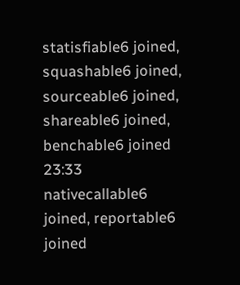statisfiable6 joined, squashable6 joined, sourceable6 joined, shareable6 joined, benchable6 joined 23:33 nativecallable6 joined, reportable6 joined